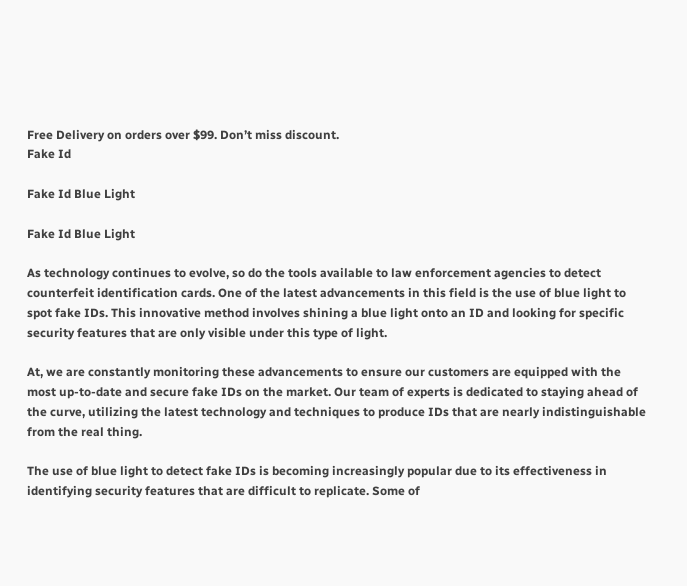Free Delivery on orders over $99. Don’t miss discount.
Fake Id

Fake Id Blue Light

Fake Id Blue Light

As technology continues to evolve, so do the tools available to law enforcement agencies to detect counterfeit identification cards. One of the latest advancements in this field is the use of blue light to spot fake IDs. This innovative method involves shining a blue light onto an ID and looking for specific security features that are only visible under this type of light.

At, we are constantly monitoring these advancements to ensure our customers are equipped with the most up-to-date and secure fake IDs on the market. Our team of experts is dedicated to staying ahead of the curve, utilizing the latest technology and techniques to produce IDs that are nearly indistinguishable from the real thing.

The use of blue light to detect fake IDs is becoming increasingly popular due to its effectiveness in identifying security features that are difficult to replicate. Some of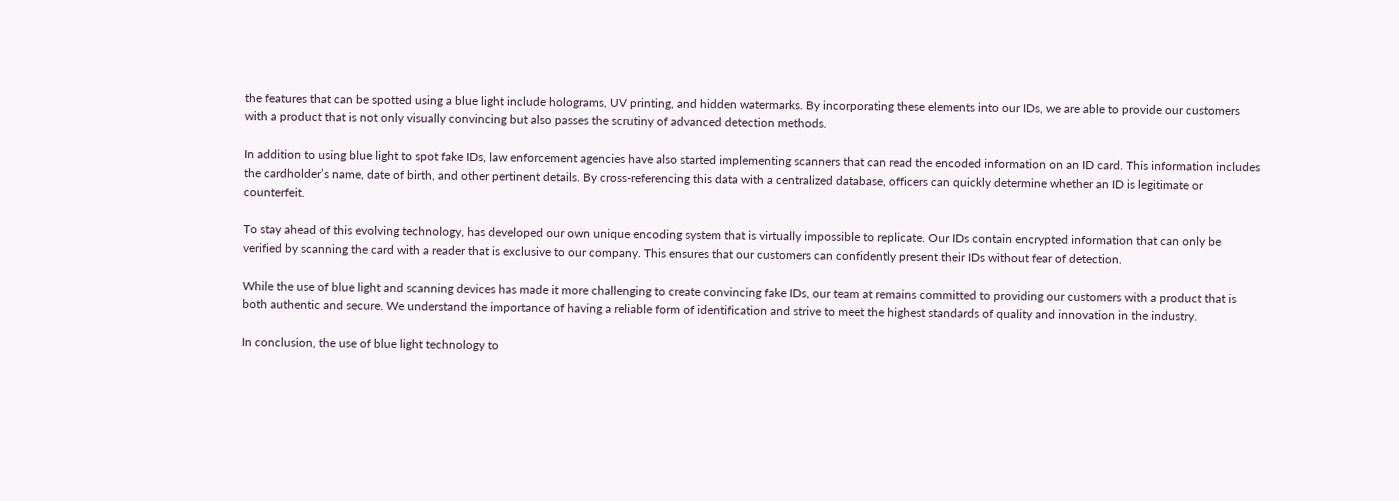the features that can be spotted using a blue light include holograms, UV printing, and hidden watermarks. By incorporating these elements into our IDs, we are able to provide our customers with a product that is not only visually convincing but also passes the scrutiny of advanced detection methods.

In addition to using blue light to spot fake IDs, law enforcement agencies have also started implementing scanners that can read the encoded information on an ID card. This information includes the cardholder’s name, date of birth, and other pertinent details. By cross-referencing this data with a centralized database, officers can quickly determine whether an ID is legitimate or counterfeit.

To stay ahead of this evolving technology, has developed our own unique encoding system that is virtually impossible to replicate. Our IDs contain encrypted information that can only be verified by scanning the card with a reader that is exclusive to our company. This ensures that our customers can confidently present their IDs without fear of detection.

While the use of blue light and scanning devices has made it more challenging to create convincing fake IDs, our team at remains committed to providing our customers with a product that is both authentic and secure. We understand the importance of having a reliable form of identification and strive to meet the highest standards of quality and innovation in the industry.

In conclusion, the use of blue light technology to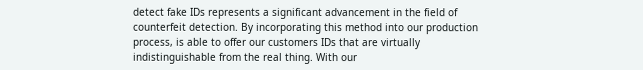detect fake IDs represents a significant advancement in the field of counterfeit detection. By incorporating this method into our production process, is able to offer our customers IDs that are virtually indistinguishable from the real thing. With our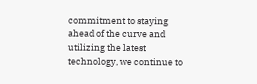commitment to staying ahead of the curve and utilizing the latest technology, we continue to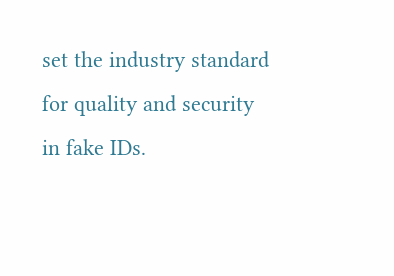set the industry standard for quality and security in fake IDs.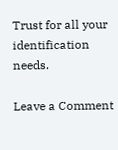Trust for all your identification needs.

Leave a Comment